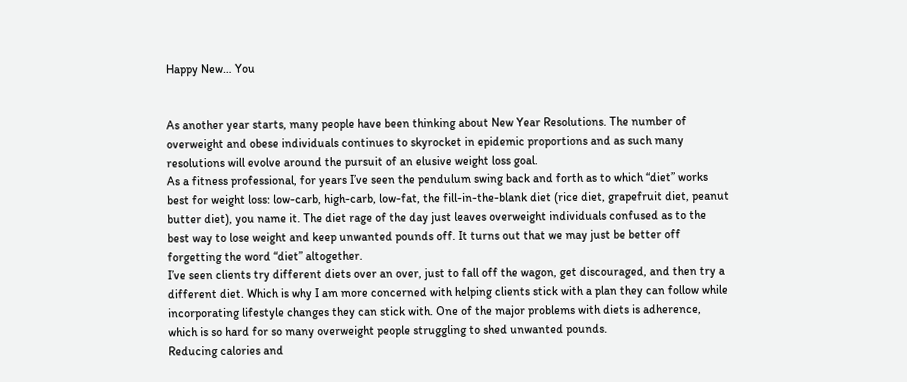Happy New… You


As another year starts, many people have been thinking about New Year Resolutions. The number of overweight and obese individuals continues to skyrocket in epidemic proportions and as such many resolutions will evolve around the pursuit of an elusive weight loss goal.
As a fitness professional, for years I’ve seen the pendulum swing back and forth as to which “diet” works best for weight loss: low-carb, high-carb, low-fat, the fill-in-the-blank diet (rice diet, grapefruit diet, peanut butter diet), you name it. The diet rage of the day just leaves overweight individuals confused as to the best way to lose weight and keep unwanted pounds off. It turns out that we may just be better off forgetting the word “diet” altogether.
I’ve seen clients try different diets over an over, just to fall off the wagon, get discouraged, and then try a different diet. Which is why I am more concerned with helping clients stick with a plan they can follow while incorporating lifestyle changes they can stick with. One of the major problems with diets is adherence, which is so hard for so many overweight people struggling to shed unwanted pounds.
Reducing calories and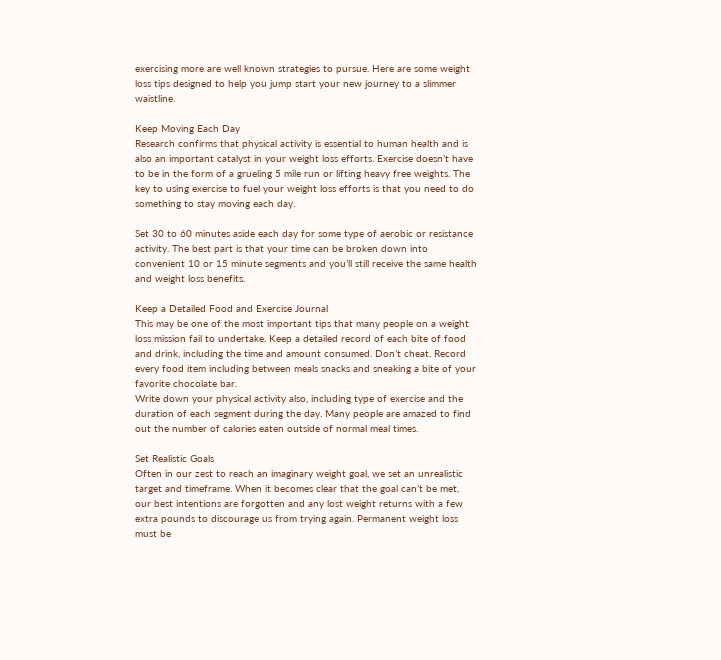exercising more are well known strategies to pursue. Here are some weight loss tips designed to help you jump start your new journey to a slimmer waistline.

Keep Moving Each Day
Research confirms that physical activity is essential to human health and is also an important catalyst in your weight loss efforts. Exercise doesn’t have to be in the form of a grueling 5 mile run or lifting heavy free weights. The key to using exercise to fuel your weight loss efforts is that you need to do something to stay moving each day.

Set 30 to 60 minutes aside each day for some type of aerobic or resistance activity. The best part is that your time can be broken down into convenient 10 or 15 minute segments and you’ll still receive the same health and weight loss benefits.

Keep a Detailed Food and Exercise Journal
This may be one of the most important tips that many people on a weight loss mission fail to undertake. Keep a detailed record of each bite of food and drink, including the time and amount consumed. Don’t cheat. Record every food item including between meals snacks and sneaking a bite of your favorite chocolate bar.
Write down your physical activity also, including type of exercise and the duration of each segment during the day. Many people are amazed to find out the number of calories eaten outside of normal meal times.

Set Realistic Goals
Often in our zest to reach an imaginary weight goal, we set an unrealistic target and timeframe. When it becomes clear that the goal can’t be met, our best intentions are forgotten and any lost weight returns with a few extra pounds to discourage us from trying again. Permanent weight loss must be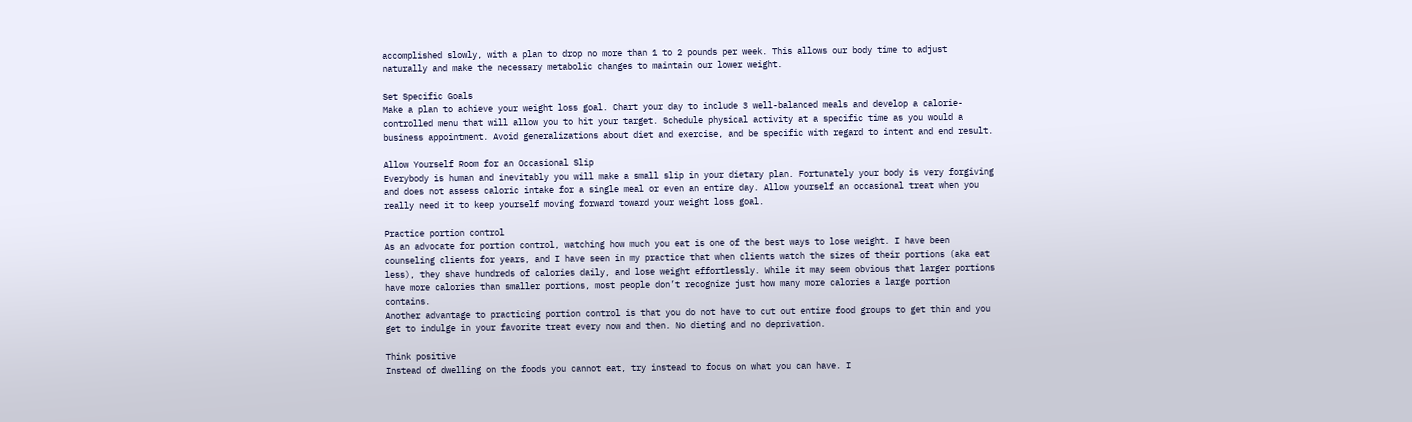accomplished slowly, with a plan to drop no more than 1 to 2 pounds per week. This allows our body time to adjust naturally and make the necessary metabolic changes to maintain our lower weight.

Set Specific Goals
Make a plan to achieve your weight loss goal. Chart your day to include 3 well-balanced meals and develop a calorie-controlled menu that will allow you to hit your target. Schedule physical activity at a specific time as you would a business appointment. Avoid generalizations about diet and exercise, and be specific with regard to intent and end result.

Allow Yourself Room for an Occasional Slip
Everybody is human and inevitably you will make a small slip in your dietary plan. Fortunately your body is very forgiving and does not assess caloric intake for a single meal or even an entire day. Allow yourself an occasional treat when you really need it to keep yourself moving forward toward your weight loss goal.

Practice portion control
As an advocate for portion control, watching how much you eat is one of the best ways to lose weight. I have been counseling clients for years, and I have seen in my practice that when clients watch the sizes of their portions (aka eat less), they shave hundreds of calories daily, and lose weight effortlessly. While it may seem obvious that larger portions have more calories than smaller portions, most people don’t recognize just how many more calories a large portion contains.
Another advantage to practicing portion control is that you do not have to cut out entire food groups to get thin and you get to indulge in your favorite treat every now and then. No dieting and no deprivation.

Think positive
Instead of dwelling on the foods you cannot eat, try instead to focus on what you can have. I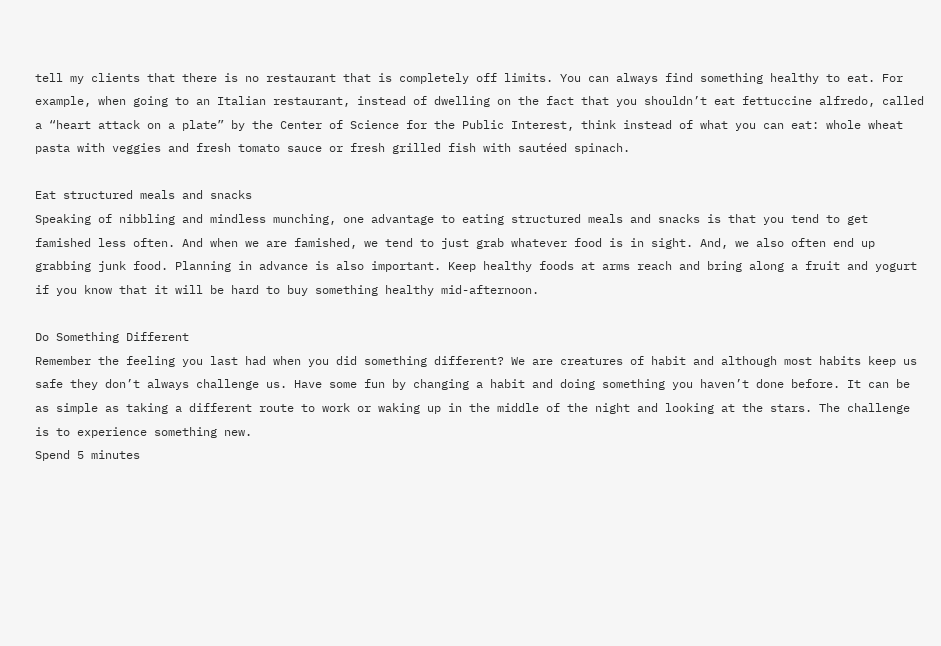tell my clients that there is no restaurant that is completely off limits. You can always find something healthy to eat. For example, when going to an Italian restaurant, instead of dwelling on the fact that you shouldn’t eat fettuccine alfredo, called a “heart attack on a plate” by the Center of Science for the Public Interest, think instead of what you can eat: whole wheat pasta with veggies and fresh tomato sauce or fresh grilled fish with sautéed spinach.

Eat structured meals and snacks
Speaking of nibbling and mindless munching, one advantage to eating structured meals and snacks is that you tend to get famished less often. And when we are famished, we tend to just grab whatever food is in sight. And, we also often end up grabbing junk food. Planning in advance is also important. Keep healthy foods at arms reach and bring along a fruit and yogurt if you know that it will be hard to buy something healthy mid-afternoon.

Do Something Different
Remember the feeling you last had when you did something different? We are creatures of habit and although most habits keep us safe they don’t always challenge us. Have some fun by changing a habit and doing something you haven’t done before. It can be as simple as taking a different route to work or waking up in the middle of the night and looking at the stars. The challenge is to experience something new.
Spend 5 minutes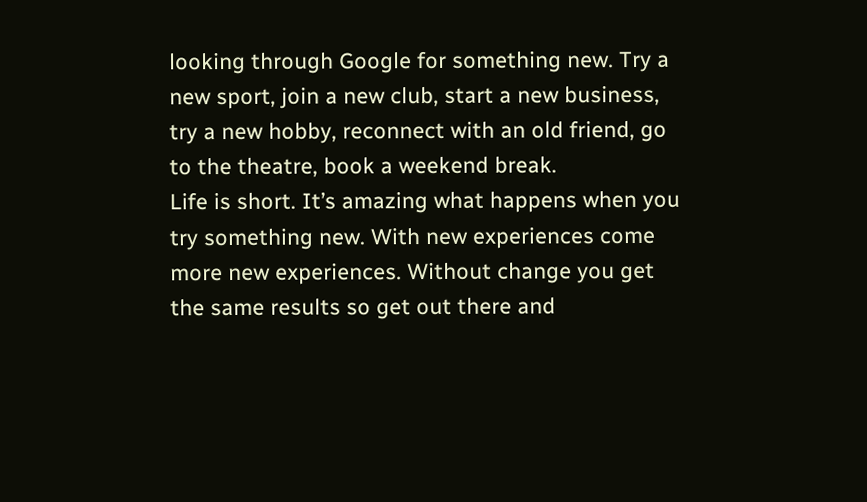looking through Google for something new. Try a new sport, join a new club, start a new business, try a new hobby, reconnect with an old friend, go to the theatre, book a weekend break.
Life is short. It’s amazing what happens when you try something new. With new experiences come more new experiences. Without change you get the same results so get out there and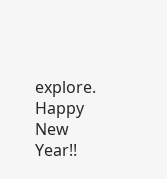explore.
Happy New Year!!